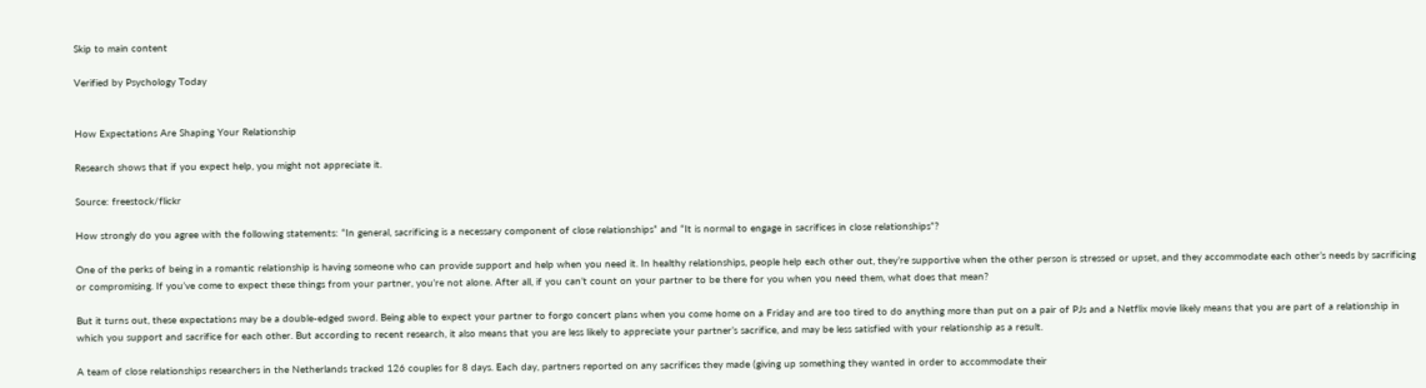Skip to main content

Verified by Psychology Today


How Expectations Are Shaping Your Relationship

Research shows that if you expect help, you might not appreciate it.

Source: freestock/flickr

How strongly do you agree with the following statements: “In general, sacrificing is a necessary component of close relationships” and “It is normal to engage in sacrifices in close relationships”?

One of the perks of being in a romantic relationship is having someone who can provide support and help when you need it. In healthy relationships, people help each other out, they’re supportive when the other person is stressed or upset, and they accommodate each other’s needs by sacrificing or compromising. If you’ve come to expect these things from your partner, you’re not alone. After all, if you can’t count on your partner to be there for you when you need them, what does that mean?

But it turns out, these expectations may be a double-edged sword. Being able to expect your partner to forgo concert plans when you come home on a Friday and are too tired to do anything more than put on a pair of PJs and a Netflix movie likely means that you are part of a relationship in which you support and sacrifice for each other. But according to recent research, it also means that you are less likely to appreciate your partner’s sacrifice, and may be less satisfied with your relationship as a result.

A team of close relationships researchers in the Netherlands tracked 126 couples for 8 days. Each day, partners reported on any sacrifices they made (giving up something they wanted in order to accommodate their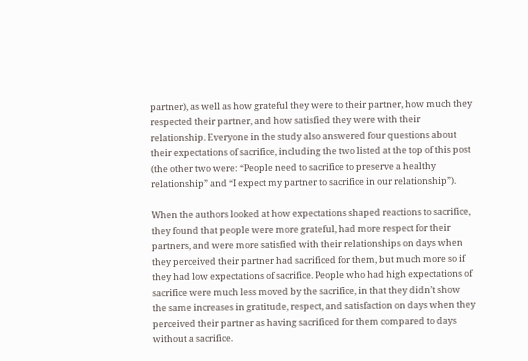partner), as well as how grateful they were to their partner, how much they respected their partner, and how satisfied they were with their relationship. Everyone in the study also answered four questions about their expectations of sacrifice, including the two listed at the top of this post (the other two were: “People need to sacrifice to preserve a healthy relationship” and “I expect my partner to sacrifice in our relationship”).

When the authors looked at how expectations shaped reactions to sacrifice, they found that people were more grateful, had more respect for their partners, and were more satisfied with their relationships on days when they perceived their partner had sacrificed for them, but much more so if they had low expectations of sacrifice. People who had high expectations of sacrifice were much less moved by the sacrifice, in that they didn’t show the same increases in gratitude, respect, and satisfaction on days when they perceived their partner as having sacrificed for them compared to days without a sacrifice.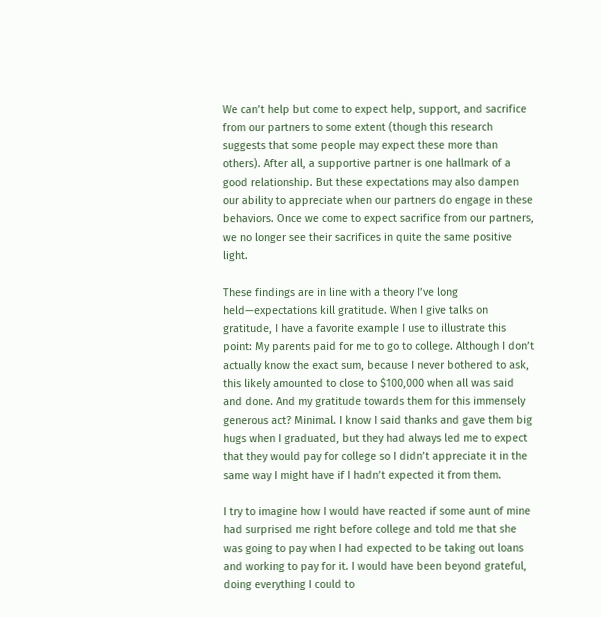We can’t help but come to expect help, support, and sacrifice from our partners to some extent (though this research suggests that some people may expect these more than others). After all, a supportive partner is one hallmark of a good relationship. But these expectations may also dampen our ability to appreciate when our partners do engage in these behaviors. Once we come to expect sacrifice from our partners, we no longer see their sacrifices in quite the same positive light.

These findings are in line with a theory I’ve long held—expectations kill gratitude. When I give talks on gratitude, I have a favorite example I use to illustrate this point: My parents paid for me to go to college. Although I don’t actually know the exact sum, because I never bothered to ask, this likely amounted to close to $100,000 when all was said and done. And my gratitude towards them for this immensely generous act? Minimal. I know I said thanks and gave them big hugs when I graduated, but they had always led me to expect that they would pay for college so I didn’t appreciate it in the same way I might have if I hadn’t expected it from them.

I try to imagine how I would have reacted if some aunt of mine had surprised me right before college and told me that she was going to pay when I had expected to be taking out loans and working to pay for it. I would have been beyond grateful, doing everything I could to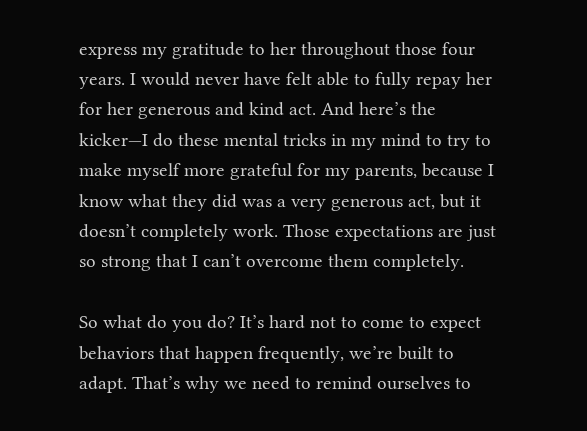express my gratitude to her throughout those four years. I would never have felt able to fully repay her for her generous and kind act. And here’s the kicker—I do these mental tricks in my mind to try to make myself more grateful for my parents, because I know what they did was a very generous act, but it doesn’t completely work. Those expectations are just so strong that I can’t overcome them completely.

So what do you do? It’s hard not to come to expect behaviors that happen frequently, we’re built to adapt. That’s why we need to remind ourselves to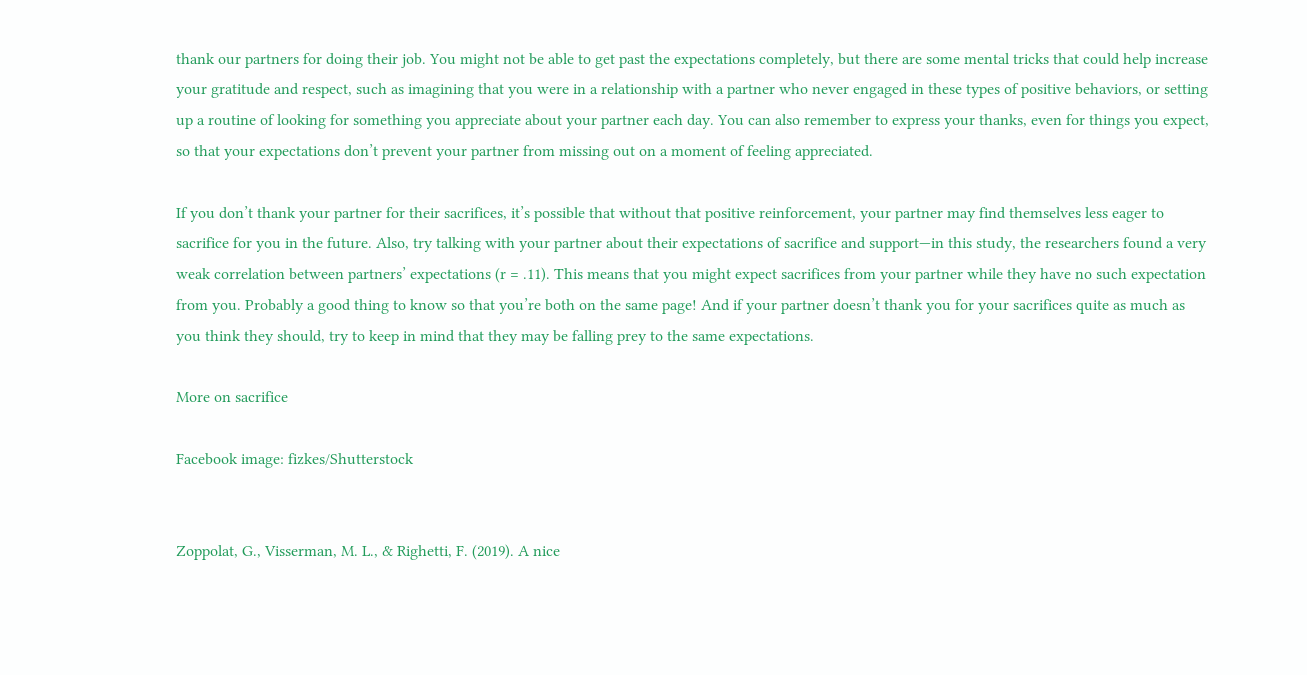thank our partners for doing their job. You might not be able to get past the expectations completely, but there are some mental tricks that could help increase your gratitude and respect, such as imagining that you were in a relationship with a partner who never engaged in these types of positive behaviors, or setting up a routine of looking for something you appreciate about your partner each day. You can also remember to express your thanks, even for things you expect, so that your expectations don’t prevent your partner from missing out on a moment of feeling appreciated.

If you don’t thank your partner for their sacrifices, it’s possible that without that positive reinforcement, your partner may find themselves less eager to sacrifice for you in the future. Also, try talking with your partner about their expectations of sacrifice and support—in this study, the researchers found a very weak correlation between partners’ expectations (r = .11). This means that you might expect sacrifices from your partner while they have no such expectation from you. Probably a good thing to know so that you’re both on the same page! And if your partner doesn’t thank you for your sacrifices quite as much as you think they should, try to keep in mind that they may be falling prey to the same expectations.

More on sacrifice

Facebook image: fizkes/Shutterstock


Zoppolat, G., Visserman, M. L., & Righetti, F. (2019). A nice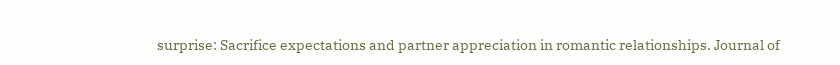surprise: Sacrifice expectations and partner appreciation in romantic relationships. Journal of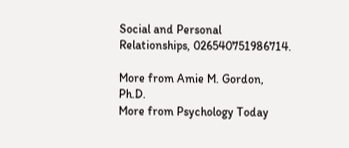Social and Personal Relationships, 026540751986714.

More from Amie M. Gordon, Ph.D.
More from Psychology Today